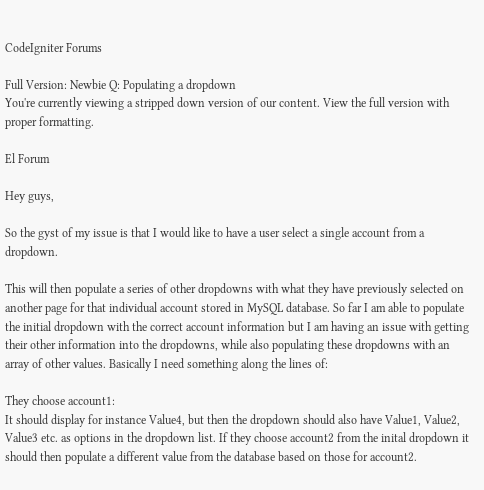CodeIgniter Forums

Full Version: Newbie Q: Populating a dropdown
You're currently viewing a stripped down version of our content. View the full version with proper formatting.

El Forum

Hey guys,

So the gyst of my issue is that I would like to have a user select a single account from a dropdown.

This will then populate a series of other dropdowns with what they have previously selected on another page for that individual account stored in MySQL database. So far I am able to populate the initial dropdown with the correct account information but I am having an issue with getting their other information into the dropdowns, while also populating these dropdowns with an array of other values. Basically I need something along the lines of:

They choose account1:
It should display for instance Value4, but then the dropdown should also have Value1, Value2, Value3 etc. as options in the dropdown list. If they choose account2 from the inital dropdown it should then populate a different value from the database based on those for account2.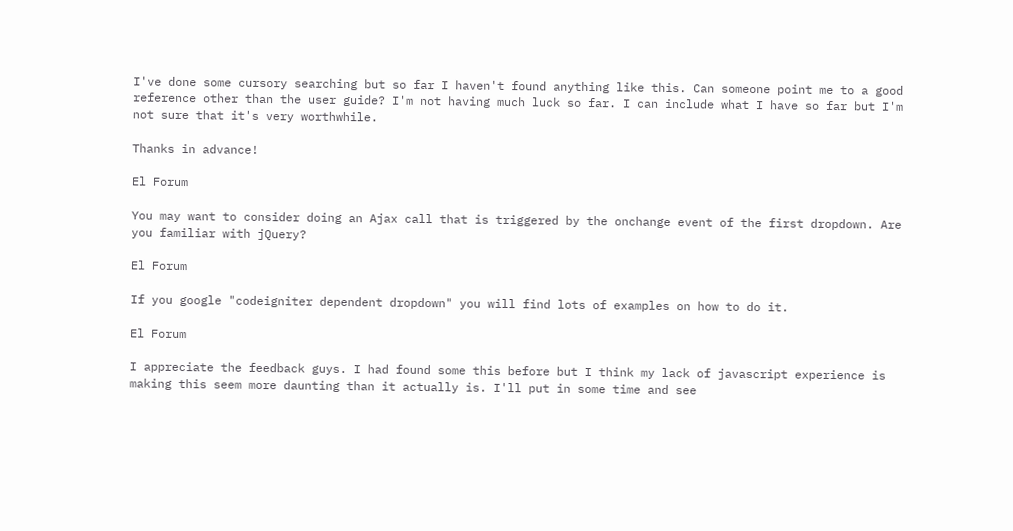I've done some cursory searching but so far I haven't found anything like this. Can someone point me to a good reference other than the user guide? I'm not having much luck so far. I can include what I have so far but I'm not sure that it's very worthwhile.

Thanks in advance!

El Forum

You may want to consider doing an Ajax call that is triggered by the onchange event of the first dropdown. Are you familiar with jQuery?

El Forum

If you google "codeigniter dependent dropdown" you will find lots of examples on how to do it.

El Forum

I appreciate the feedback guys. I had found some this before but I think my lack of javascript experience is making this seem more daunting than it actually is. I'll put in some time and see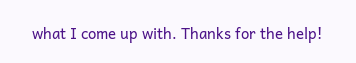what I come up with. Thanks for the help!